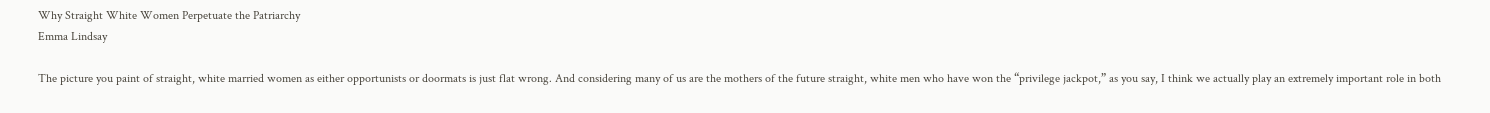Why Straight White Women Perpetuate the Patriarchy
Emma Lindsay

The picture you paint of straight, white married women as either opportunists or doormats is just flat wrong. And considering many of us are the mothers of the future straight, white men who have won the “privilege jackpot,” as you say, I think we actually play an extremely important role in both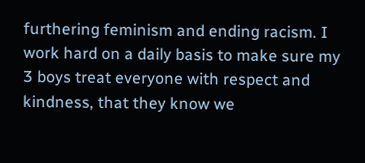furthering feminism and ending racism. I work hard on a daily basis to make sure my 3 boys treat everyone with respect and kindness, that they know we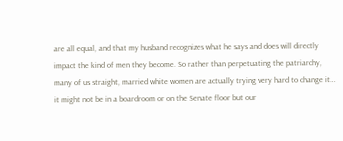are all equal, and that my husband recognizes what he says and does will directly impact the kind of men they become. So rather than perpetuating the patriarchy, many of us straight, married white women are actually trying very hard to change it… it might not be in a boardroom or on the Senate floor but our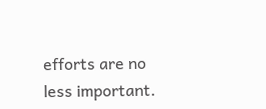efforts are no less important.